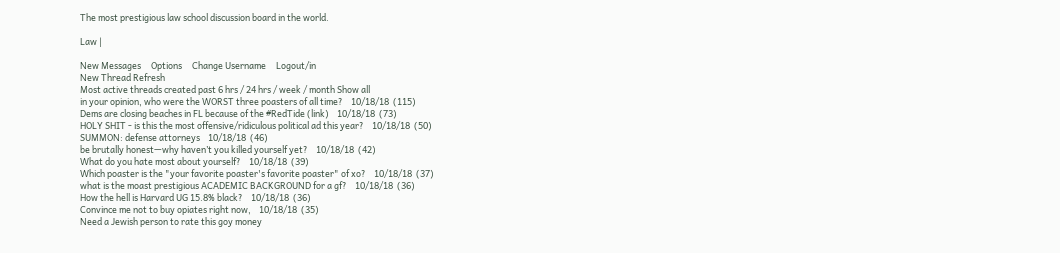The most prestigious law school discussion board in the world.

Law |

New Messages     Options     Change Username     Logout/in
New Thread Refresh
Most active threads created past 6 hrs / 24 hrs / week / month Show all
in your opinion, who were the WORST three poasters of all time?    10/18/18  (115)
Dems are closing beaches in FL because of the #RedTide (link)    10/18/18  (73)
HOLY SHIT - is this the most offensive/ridiculous political ad this year?    10/18/18  (50)
SUMMON: defense attorneys    10/18/18  (46)
be brutally honest—why haven’t you killed yourself yet?    10/18/18  (42)
What do you hate most about yourself?    10/18/18  (39)
Which poaster is the "your favorite poaster's favorite poaster" of xo?    10/18/18  (37)
what is the moast prestigious ACADEMIC BACKGROUND for a gf?    10/18/18  (36)
How the hell is Harvard UG 15.8% black?    10/18/18  (36)
Convince me not to buy opiates right now,    10/18/18  (35)
Need a Jewish person to rate this goy money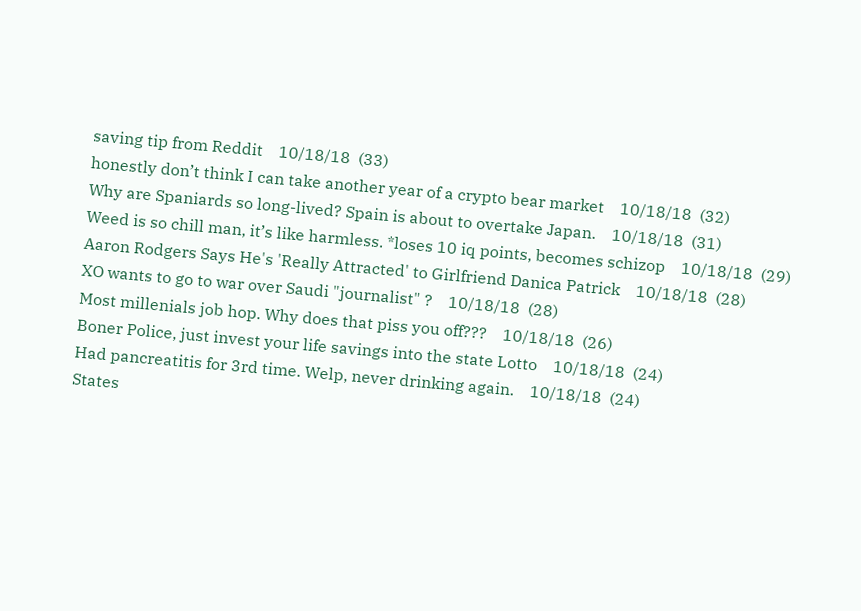saving tip from Reddit    10/18/18  (33)
honestly don’t think I can take another year of a crypto bear market    10/18/18  (32)
Why are Spaniards so long-lived? Spain is about to overtake Japan.    10/18/18  (31)
Weed is so chill man, it’s like harmless. *loses 10 iq points, becomes schizop    10/18/18  (29)
Aaron Rodgers Says He's 'Really Attracted' to Girlfriend Danica Patrick    10/18/18  (28)
XO wants to go to war over Saudi "journalist" ?    10/18/18  (28)
Most millenials job hop. Why does that piss you off???    10/18/18  (26)
Boner Police, just invest your life savings into the state Lotto    10/18/18  (24)
Had pancreatitis for 3rd time. Welp, never drinking again.    10/18/18  (24)
States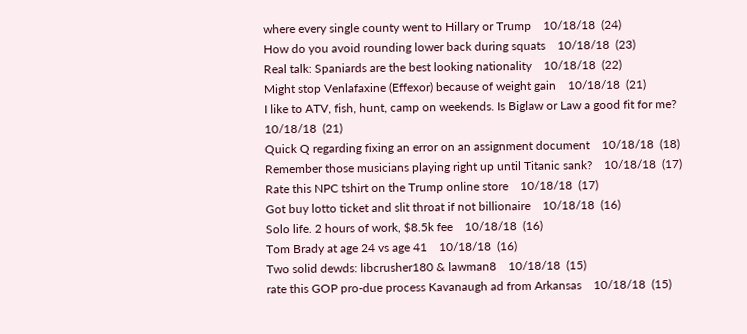where every single county went to Hillary or Trump    10/18/18  (24)
How do you avoid rounding lower back during squats    10/18/18  (23)
Real talk: Spaniards are the best looking nationality    10/18/18  (22)
Might stop Venlafaxine (Effexor) because of weight gain    10/18/18  (21)
I like to ATV, fish, hunt, camp on weekends. Is Biglaw or Law a good fit for me?    10/18/18  (21)
Quick Q regarding fixing an error on an assignment document    10/18/18  (18)
Remember those musicians playing right up until Titanic sank?    10/18/18  (17)
Rate this NPC tshirt on the Trump online store    10/18/18  (17)
Got buy lotto ticket and slit throat if not billionaire    10/18/18  (16)
Solo life. 2 hours of work, $8.5k fee    10/18/18  (16)
Tom Brady at age 24 vs age 41    10/18/18  (16)
Two solid dewds: libcrusher180 & lawman8    10/18/18  (15)
rate this GOP pro-due process Kavanaugh ad from Arkansas    10/18/18  (15)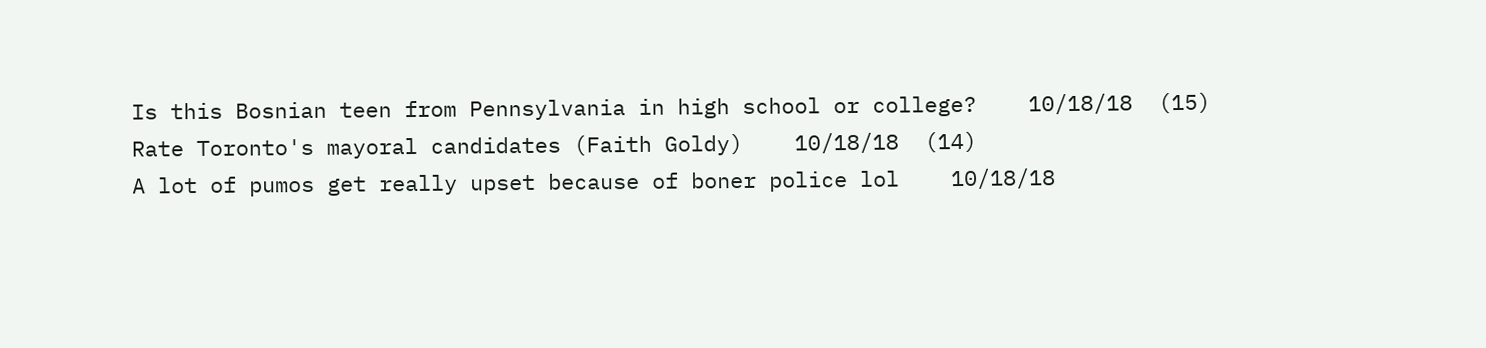Is this Bosnian teen from Pennsylvania in high school or college?    10/18/18  (15)
Rate Toronto's mayoral candidates (Faith Goldy)    10/18/18  (14)
A lot of pumos get really upset because of boner police lol    10/18/18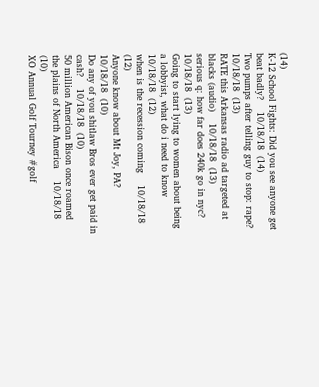(14)
K-12 School Fights: Did you see anyone get beat badly?    10/18/18  (14)
Two pumps after telling guy to stop: rape?    10/18/18  (13)
RATE this Arkansas radio ad targeted at blacks (audio)    10/18/18  (13)
serious q: how far does 240k go in nyc?    10/18/18  (13)
Going to start lying to women about being a lobbyist, what do i need to know    10/18/18  (12)
when is the recession coming    10/18/18  (12)
Anyone know about Mt Joy, PA?    10/18/18  (10)
Do any of you shitlaw Bros ever get paid in cash?    10/18/18  (10)
50 million American Bison once roamed the plains of North America    10/18/18  (10)
XO Annual Golf Tourney #golf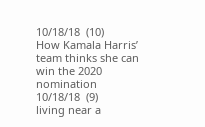10/18/18  (10)
How Kamala Harris’ team thinks she can win the 2020 nomination    10/18/18  (9)
living near a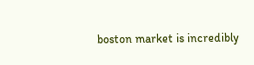boston market is incredibly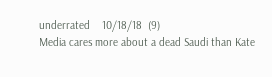underrated    10/18/18  (9)
Media cares more about a dead Saudi than Kate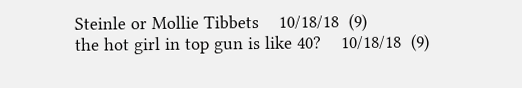Steinle or Mollie Tibbets    10/18/18  (9)
the hot girl in top gun is like 40?    10/18/18  (9)